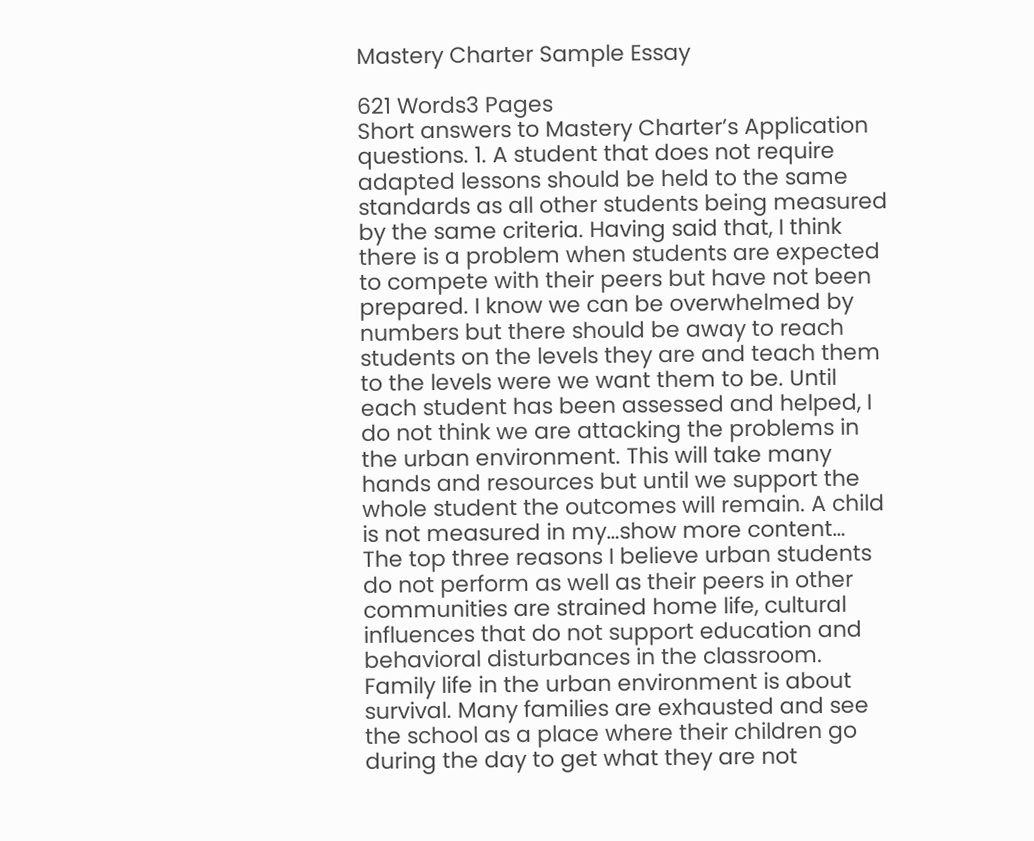Mastery Charter Sample Essay

621 Words3 Pages
Short answers to Mastery Charter’s Application questions. 1. A student that does not require adapted lessons should be held to the same standards as all other students being measured by the same criteria. Having said that, I think there is a problem when students are expected to compete with their peers but have not been prepared. I know we can be overwhelmed by numbers but there should be away to reach students on the levels they are and teach them to the levels were we want them to be. Until each student has been assessed and helped, I do not think we are attacking the problems in the urban environment. This will take many hands and resources but until we support the whole student the outcomes will remain. A child is not measured in my…show more content…
The top three reasons I believe urban students do not perform as well as their peers in other communities are strained home life, cultural influences that do not support education and behavioral disturbances in the classroom. Family life in the urban environment is about survival. Many families are exhausted and see the school as a place where their children go during the day to get what they are not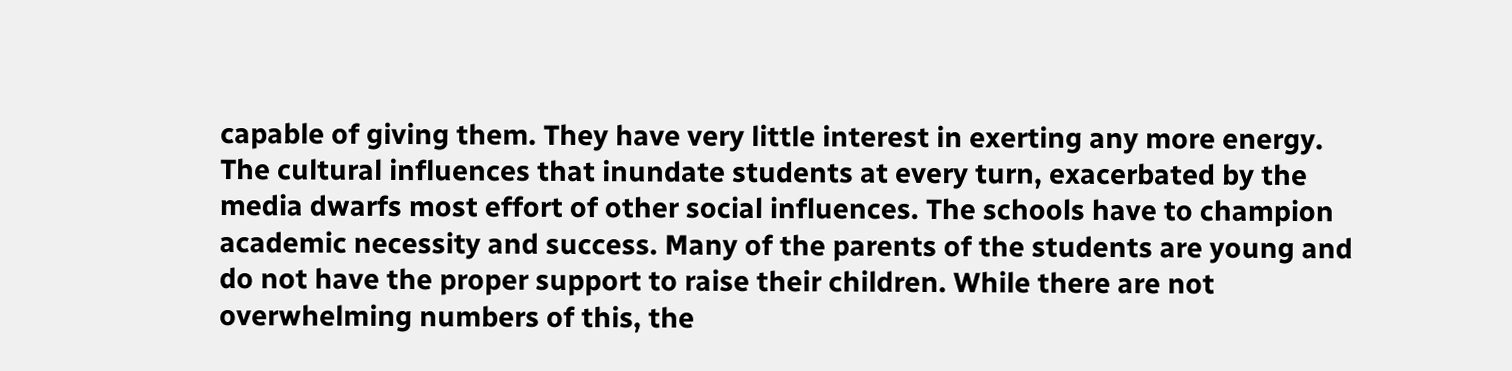capable of giving them. They have very little interest in exerting any more energy. The cultural influences that inundate students at every turn, exacerbated by the media dwarfs most effort of other social influences. The schools have to champion academic necessity and success. Many of the parents of the students are young and do not have the proper support to raise their children. While there are not overwhelming numbers of this, the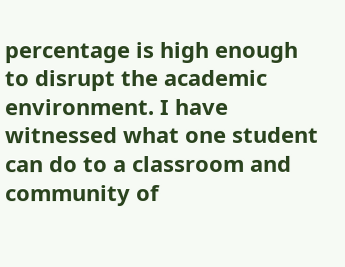percentage is high enough to disrupt the academic environment. I have witnessed what one student can do to a classroom and community of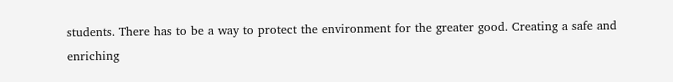students. There has to be a way to protect the environment for the greater good. Creating a safe and enriching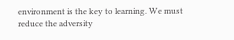environment is the key to learning. We must reduce the adversity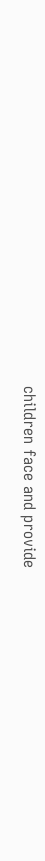children face and provide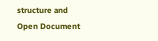structure and
Open Document